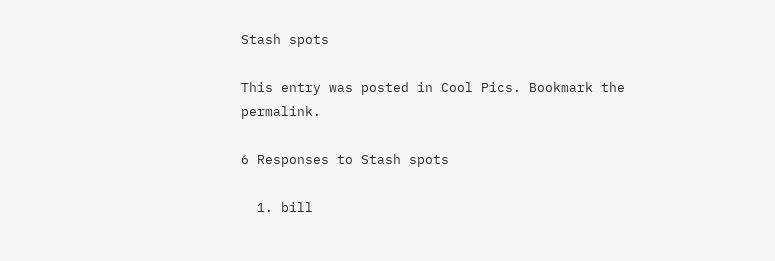Stash spots

This entry was posted in Cool Pics. Bookmark the permalink.

6 Responses to Stash spots

  1. bill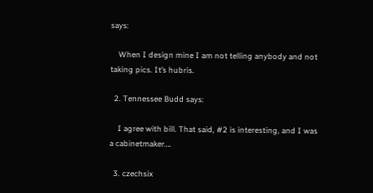says:

    When I design mine I am not telling anybody and not taking pics. It’s hubris.

  2. Tennessee Budd says:

    I agree with bill. That said, #2 is interesting, and I was a cabinetmaker….

  3. czechsix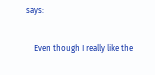says:

    Even though I really like the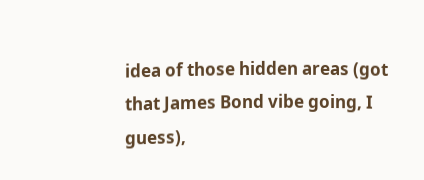idea of those hidden areas (got that James Bond vibe going, I guess),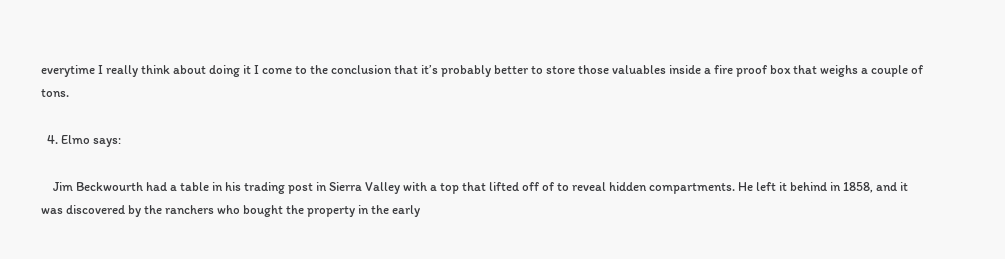everytime I really think about doing it I come to the conclusion that it’s probably better to store those valuables inside a fire proof box that weighs a couple of tons.

  4. Elmo says:

    Jim Beckwourth had a table in his trading post in Sierra Valley with a top that lifted off of to reveal hidden compartments. He left it behind in 1858, and it was discovered by the ranchers who bought the property in the early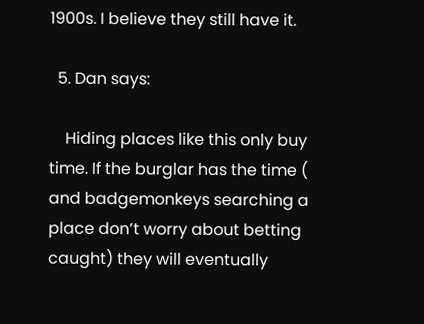1900s. I believe they still have it.

  5. Dan says:

    Hiding places like this only buy time. If the burglar has the time ( and badgemonkeys searching a place don’t worry about betting caught) they will eventually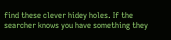find these clever hidey holes. If the searcher knows you have something they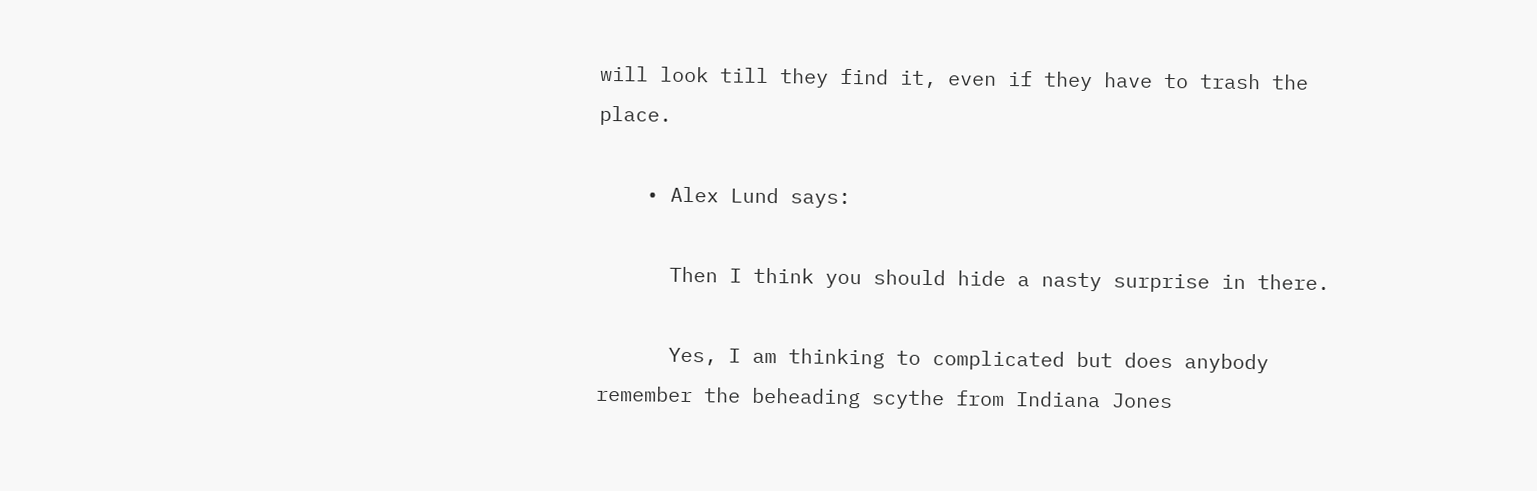will look till they find it, even if they have to trash the place.

    • Alex Lund says:

      Then I think you should hide a nasty surprise in there.

      Yes, I am thinking to complicated but does anybody remember the beheading scythe from Indiana Jones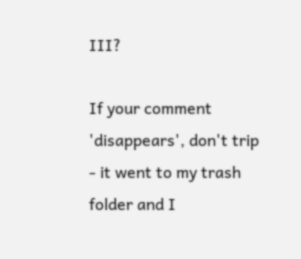III?

If your comment 'disappears', don't trip - it went to my trash folder and I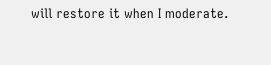will restore it when I moderate.